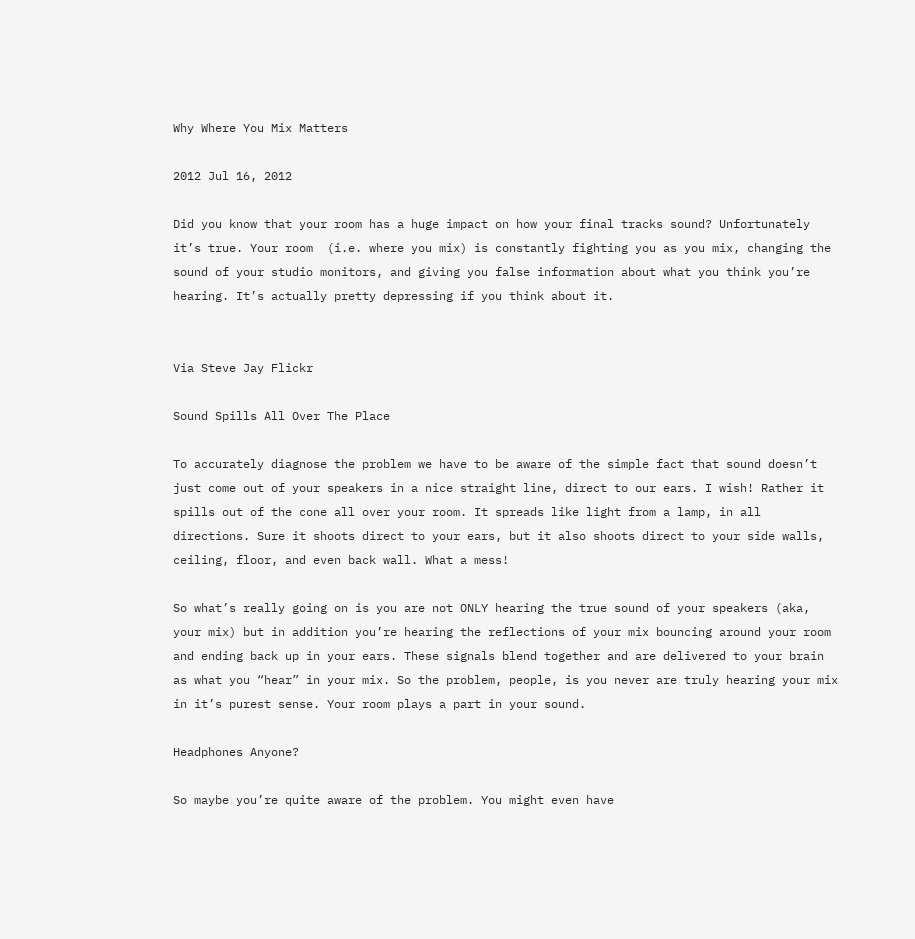Why Where You Mix Matters

2012 Jul 16, 2012

Did you know that your room has a huge impact on how your final tracks sound? Unfortunately it’s true. Your room  (i.e. where you mix) is constantly fighting you as you mix, changing the sound of your studio monitors, and giving you false information about what you think you’re hearing. It’s actually pretty depressing if you think about it.


Via Steve Jay Flickr

Sound Spills All Over The Place

To accurately diagnose the problem we have to be aware of the simple fact that sound doesn’t just come out of your speakers in a nice straight line, direct to our ears. I wish! Rather it spills out of the cone all over your room. It spreads like light from a lamp, in all directions. Sure it shoots direct to your ears, but it also shoots direct to your side walls, ceiling, floor, and even back wall. What a mess!

So what’s really going on is you are not ONLY hearing the true sound of your speakers (aka, your mix) but in addition you’re hearing the reflections of your mix bouncing around your room and ending back up in your ears. These signals blend together and are delivered to your brain as what you “hear” in your mix. So the problem, people, is you never are truly hearing your mix in it’s purest sense. Your room plays a part in your sound.

Headphones Anyone?

So maybe you’re quite aware of the problem. You might even have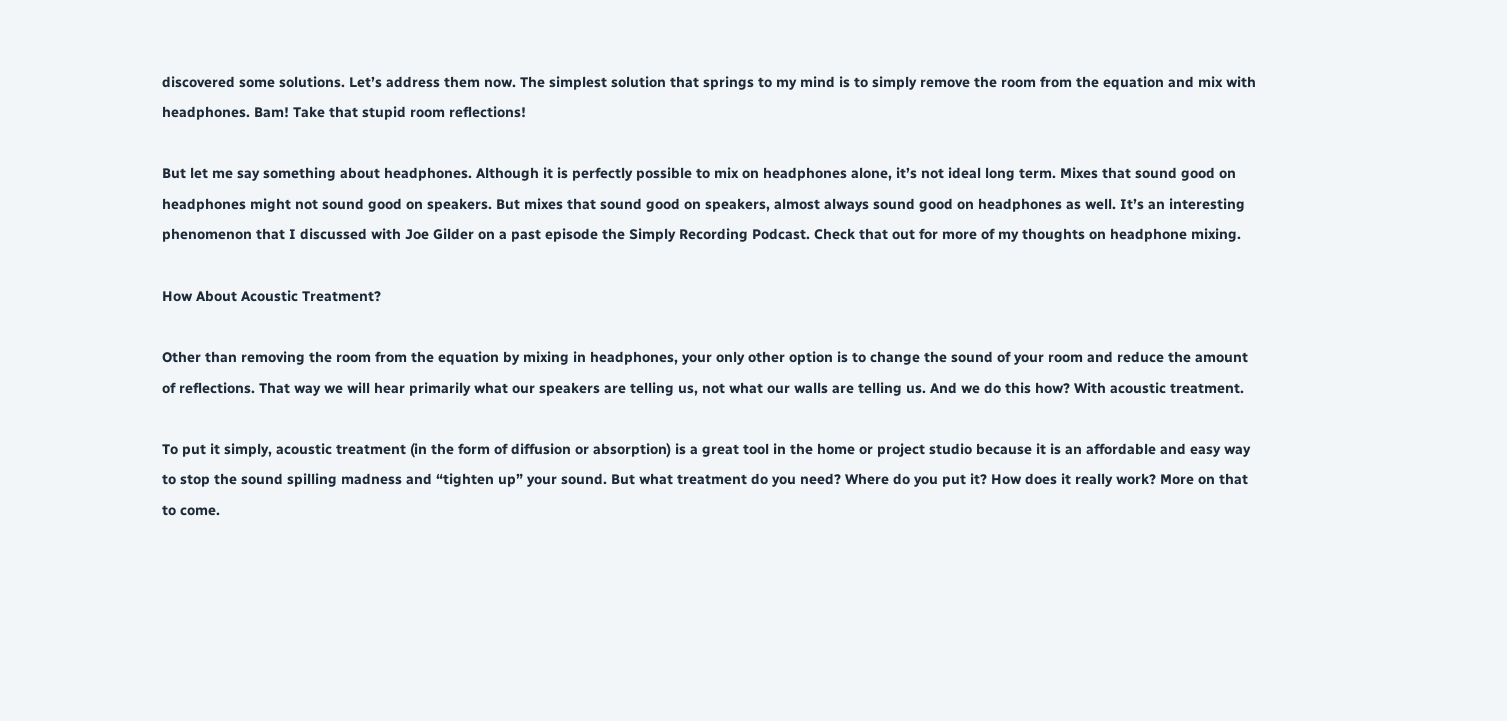discovered some solutions. Let’s address them now. The simplest solution that springs to my mind is to simply remove the room from the equation and mix with headphones. Bam! Take that stupid room reflections!

But let me say something about headphones. Although it is perfectly possible to mix on headphones alone, it’s not ideal long term. Mixes that sound good on headphones might not sound good on speakers. But mixes that sound good on speakers, almost always sound good on headphones as well. It’s an interesting phenomenon that I discussed with Joe Gilder on a past episode the Simply Recording Podcast. Check that out for more of my thoughts on headphone mixing.

How About Acoustic Treatment?

Other than removing the room from the equation by mixing in headphones, your only other option is to change the sound of your room and reduce the amount of reflections. That way we will hear primarily what our speakers are telling us, not what our walls are telling us. And we do this how? With acoustic treatment.

To put it simply, acoustic treatment (in the form of diffusion or absorption) is a great tool in the home or project studio because it is an affordable and easy way to stop the sound spilling madness and “tighten up” your sound. But what treatment do you need? Where do you put it? How does it really work? More on that to come.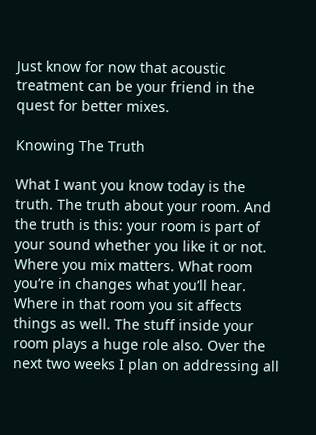Just know for now that acoustic treatment can be your friend in the quest for better mixes.

Knowing The Truth

What I want you know today is the truth. The truth about your room. And the truth is this: your room is part of your sound whether you like it or not. Where you mix matters. What room you’re in changes what you’ll hear. Where in that room you sit affects things as well. The stuff inside your room plays a huge role also. Over the next two weeks I plan on addressing all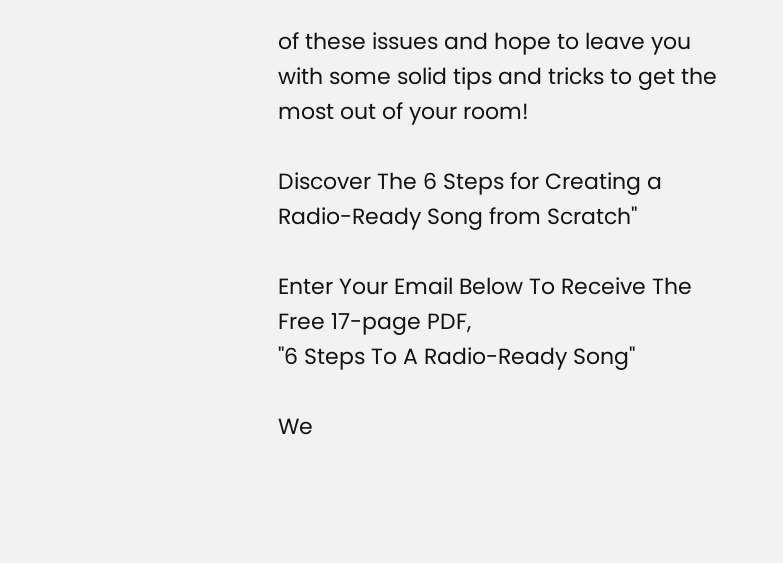of these issues and hope to leave you with some solid tips and tricks to get the most out of your room!

Discover The 6 Steps for Creating a
Radio-Ready Song from Scratch"

Enter Your Email Below To Receive The Free 17-page PDF,
"6 Steps To A Radio-Ready Song"

We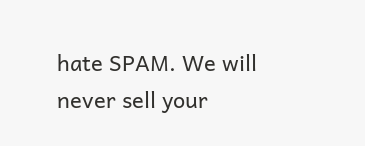hate SPAM. We will never sell your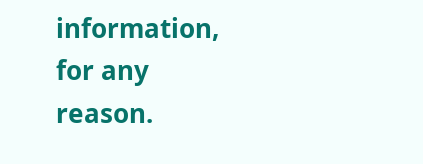information, for any reason.